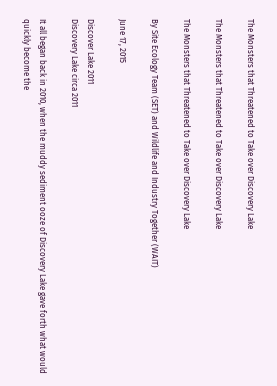The Monsters that Threatened to Take over Discovery Lake

The Monsters that Threatened to Take over Discovery Lake

The Monsters that Threatened to Take over Discovery Lake

By Site Ecology Team (SET) and Wildlife and Industry Together (WAIT)

June 17, 2015

Discover Lake 2011
Discovery Lake circa 2011

It all began back in 2010, when the muddy sediment ooze of Discovery Lake gave forth what would quickly become the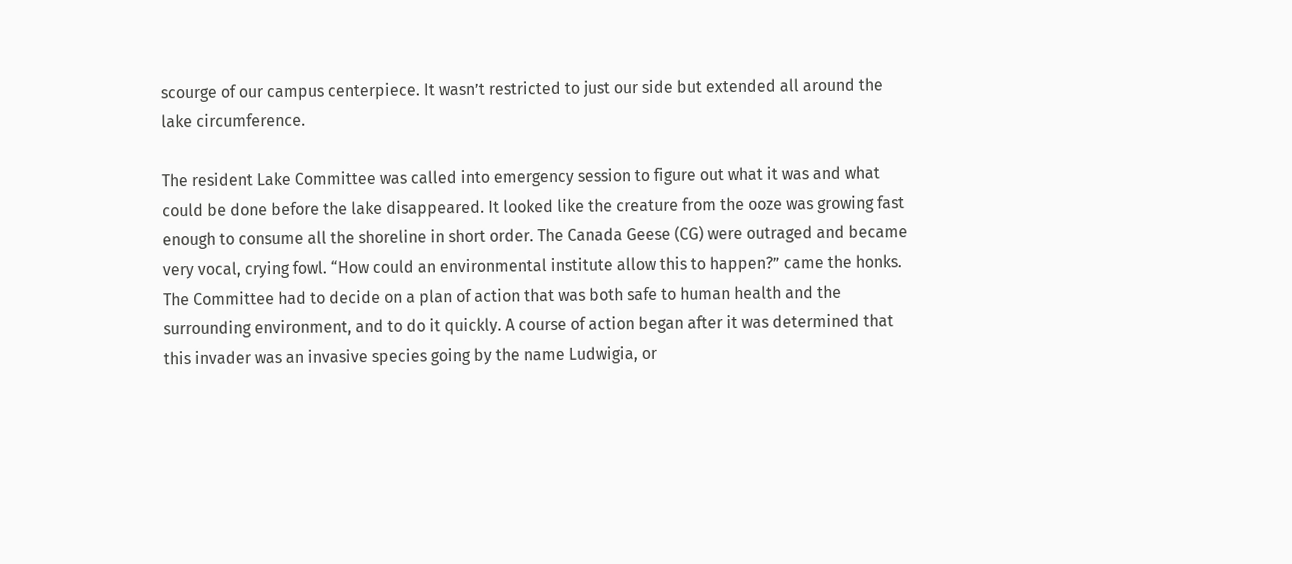scourge of our campus centerpiece. It wasn’t restricted to just our side but extended all around the lake circumference.

The resident Lake Committee was called into emergency session to figure out what it was and what could be done before the lake disappeared. It looked like the creature from the ooze was growing fast enough to consume all the shoreline in short order. The Canada Geese (CG) were outraged and became very vocal, crying fowl. “How could an environmental institute allow this to happen?” came the honks. The Committee had to decide on a plan of action that was both safe to human health and the surrounding environment, and to do it quickly. A course of action began after it was determined that this invader was an invasive species going by the name Ludwigia, or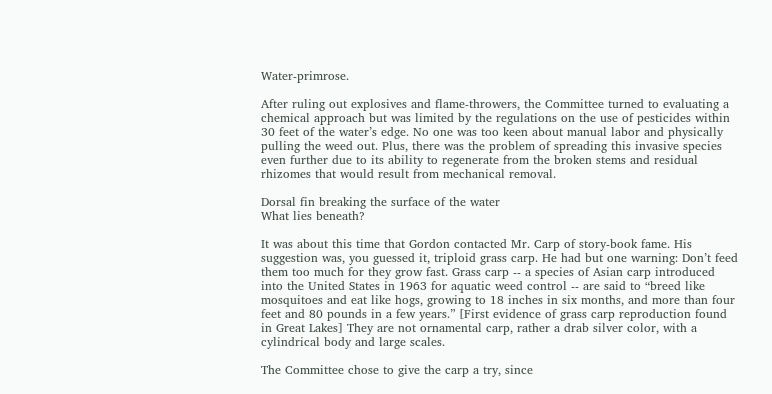Water-primrose.

After ruling out explosives and flame-throwers, the Committee turned to evaluating a chemical approach but was limited by the regulations on the use of pesticides within 30 feet of the water’s edge. No one was too keen about manual labor and physically pulling the weed out. Plus, there was the problem of spreading this invasive species even further due to its ability to regenerate from the broken stems and residual rhizomes that would result from mechanical removal.

Dorsal fin breaking the surface of the water
What lies beneath?

It was about this time that Gordon contacted Mr. Carp of story-book fame. His suggestion was, you guessed it, triploid grass carp. He had but one warning: Don’t feed them too much for they grow fast. Grass carp -- a species of Asian carp introduced into the United States in 1963 for aquatic weed control -- are said to “breed like mosquitoes and eat like hogs, growing to 18 inches in six months, and more than four feet and 80 pounds in a few years.” [First evidence of grass carp reproduction found in Great Lakes] They are not ornamental carp, rather a drab silver color, with a cylindrical body and large scales.

The Committee chose to give the carp a try, since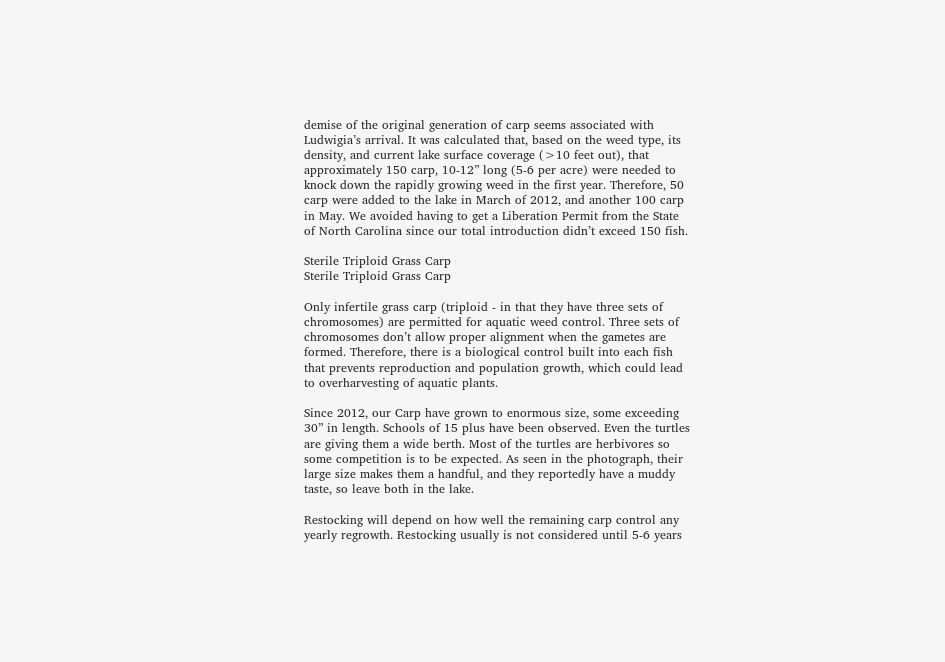demise of the original generation of carp seems associated with Ludwigia’s arrival. It was calculated that, based on the weed type, its density, and current lake surface coverage (>10 feet out), that approximately 150 carp, 10-12” long (5-6 per acre) were needed to knock down the rapidly growing weed in the first year. Therefore, 50 carp were added to the lake in March of 2012, and another 100 carp in May. We avoided having to get a Liberation Permit from the State of North Carolina since our total introduction didn’t exceed 150 fish.

Sterile Triploid Grass Carp
Sterile Triploid Grass Carp

Only infertile grass carp (triploid - in that they have three sets of chromosomes) are permitted for aquatic weed control. Three sets of chromosomes don’t allow proper alignment when the gametes are formed. Therefore, there is a biological control built into each fish that prevents reproduction and population growth, which could lead to overharvesting of aquatic plants.

Since 2012, our Carp have grown to enormous size, some exceeding 30” in length. Schools of 15 plus have been observed. Even the turtles are giving them a wide berth. Most of the turtles are herbivores so some competition is to be expected. As seen in the photograph, their large size makes them a handful, and they reportedly have a muddy taste, so leave both in the lake.

Restocking will depend on how well the remaining carp control any yearly regrowth. Restocking usually is not considered until 5-6 years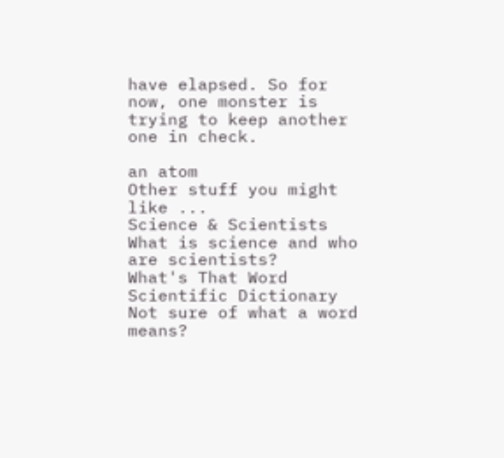have elapsed. So for now, one monster is trying to keep another one in check.

an atom
Other stuff you might like ...
Science & Scientists
What is science and who are scientists?
What's That Word
Scientific Dictionary
Not sure of what a word means?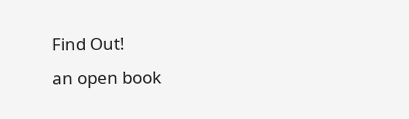Find Out!
an open book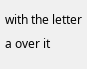with the letter a over it